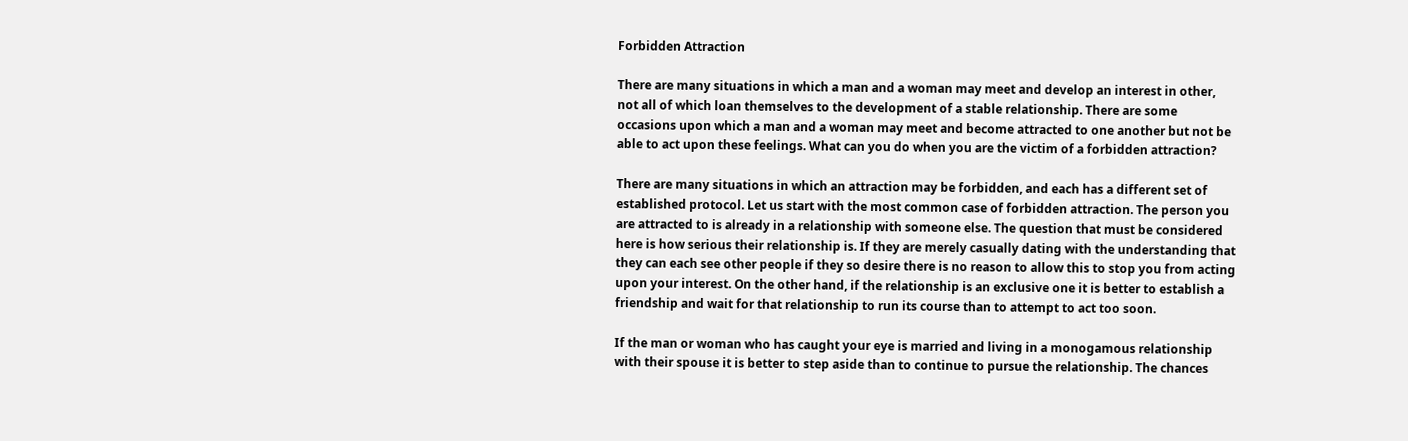Forbidden Attraction

There are many situations in which a man and a woman may meet and develop an interest in other, not all of which loan themselves to the development of a stable relationship. There are some occasions upon which a man and a woman may meet and become attracted to one another but not be able to act upon these feelings. What can you do when you are the victim of a forbidden attraction?

There are many situations in which an attraction may be forbidden, and each has a different set of established protocol. Let us start with the most common case of forbidden attraction. The person you are attracted to is already in a relationship with someone else. The question that must be considered here is how serious their relationship is. If they are merely casually dating with the understanding that they can each see other people if they so desire there is no reason to allow this to stop you from acting upon your interest. On the other hand, if the relationship is an exclusive one it is better to establish a friendship and wait for that relationship to run its course than to attempt to act too soon.

If the man or woman who has caught your eye is married and living in a monogamous relationship with their spouse it is better to step aside than to continue to pursue the relationship. The chances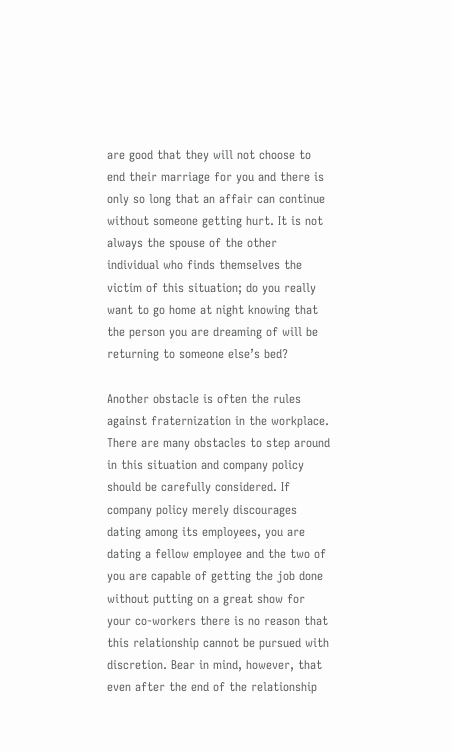are good that they will not choose to end their marriage for you and there is only so long that an affair can continue without someone getting hurt. It is not always the spouse of the other individual who finds themselves the victim of this situation; do you really want to go home at night knowing that the person you are dreaming of will be returning to someone else’s bed?

Another obstacle is often the rules against fraternization in the workplace. There are many obstacles to step around in this situation and company policy should be carefully considered. If company policy merely discourages dating among its employees, you are dating a fellow employee and the two of you are capable of getting the job done without putting on a great show for your co-workers there is no reason that this relationship cannot be pursued with discretion. Bear in mind, however, that even after the end of the relationship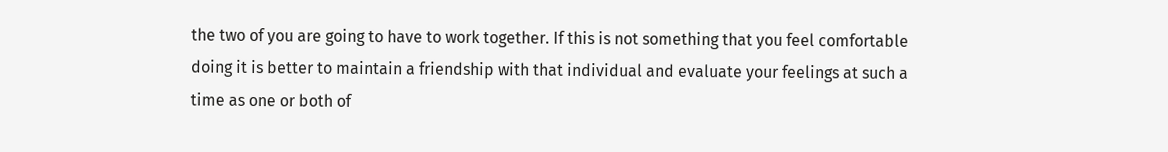the two of you are going to have to work together. If this is not something that you feel comfortable doing it is better to maintain a friendship with that individual and evaluate your feelings at such a time as one or both of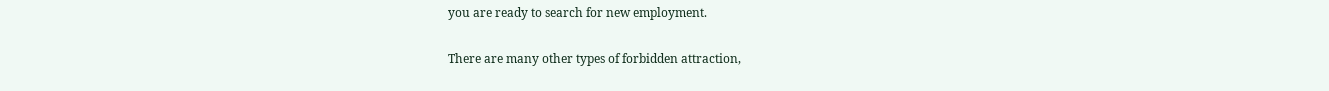you are ready to search for new employment.

There are many other types of forbidden attraction,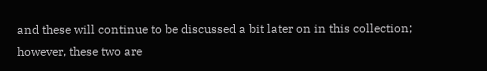and these will continue to be discussed a bit later on in this collection; however, these two are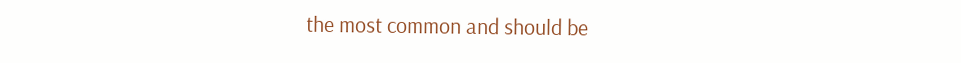the most common and should be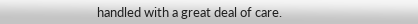handled with a great deal of care.